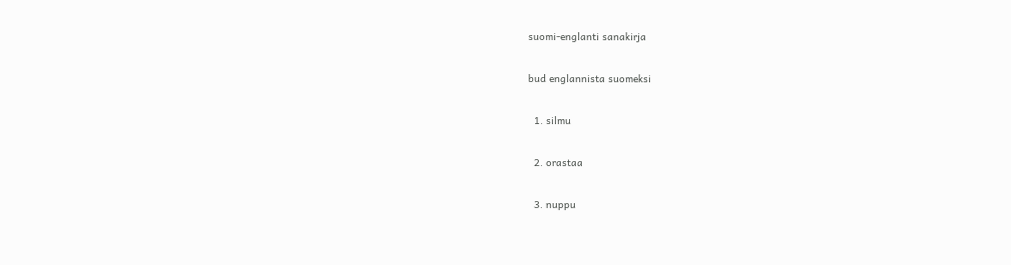suomi-englanti sanakirja

bud englannista suomeksi

  1. silmu

  2. orastaa

  3. nuppu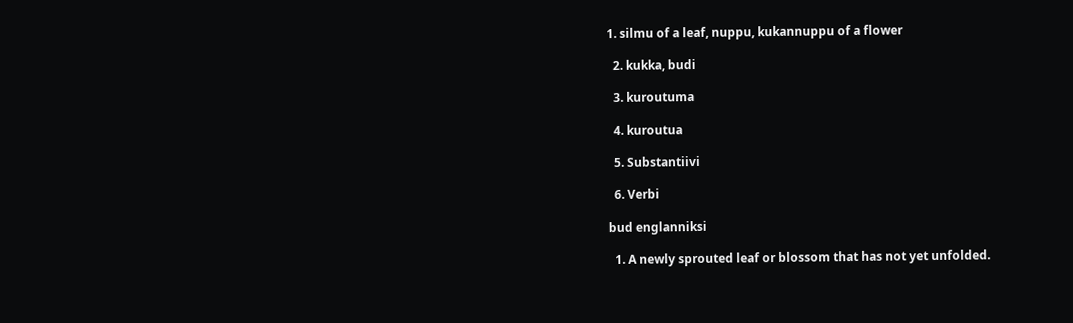1. silmu of a leaf, nuppu, kukannuppu of a flower

  2. kukka, budi

  3. kuroutuma

  4. kuroutua

  5. Substantiivi

  6. Verbi

bud englanniksi

  1. A newly sprouted leaf or blossom that has not yet unfolded.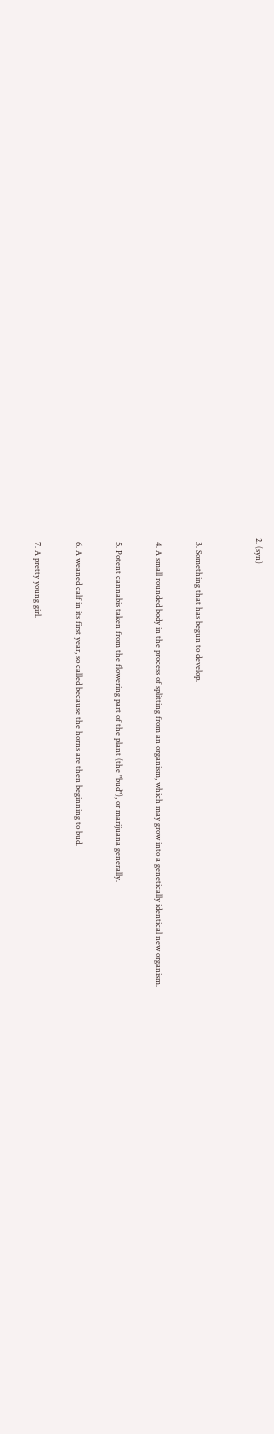2. (syn)


  3. Something that has begun to develop.

  4. A small rounded body in the process of splitting from an organism, which may grow into a genetically identical new organism.

  5. Potent cannabis taken from the flowering part of the plant (the "bud"), or marijuana generally.

  6. A weaned calf in its first year, so called because the horns are then beginning to bud.

  7. A pretty young girl.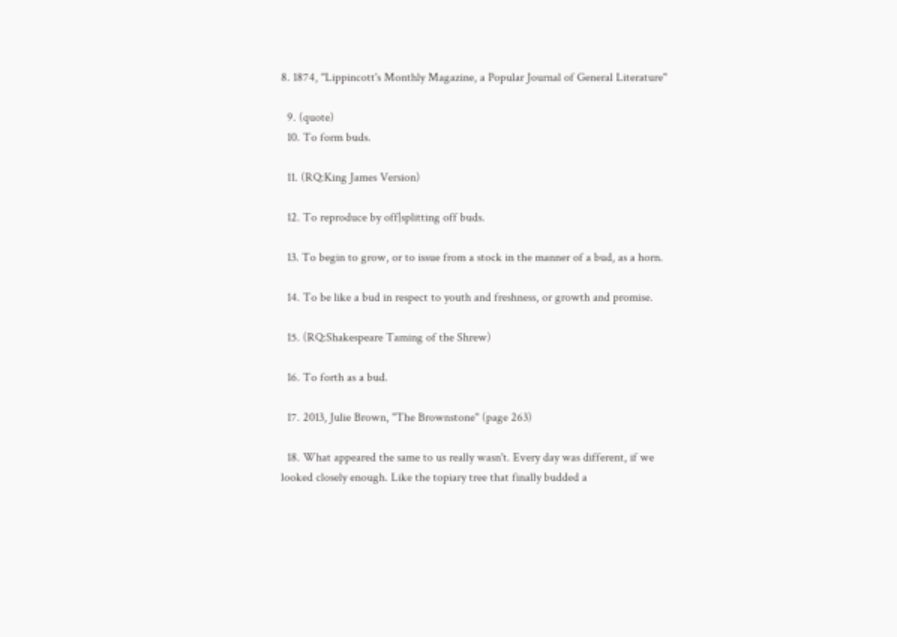8. 1874, ''Lippincott's Monthly Magazine, a Popular Journal of General Literature''

  9. (quote)
  10. To form buds.

  11. (RQ:King James Version)

  12. To reproduce by off|splitting off buds.

  13. To begin to grow, or to issue from a stock in the manner of a bud, as a horn.

  14. To be like a bud in respect to youth and freshness, or growth and promise.

  15. (RQ:Shakespeare Taming of the Shrew)

  16. To forth as a bud.

  17. 2013, Julie Brown, ''The Brownstone'' (page 263)

  18. What appeared the same to us really wasn't. Every day was different, if we looked closely enough. Like the topiary tree that finally budded a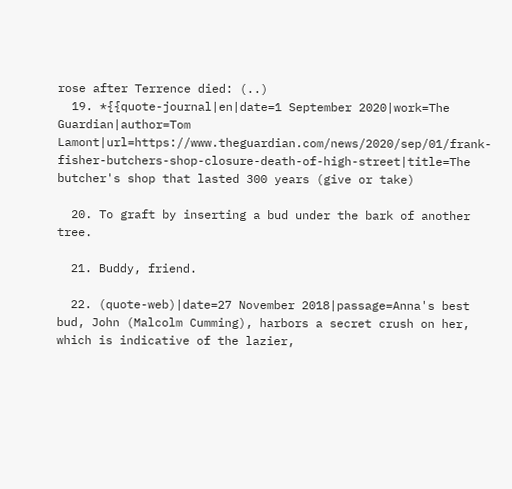rose after Terrence died: (..)
  19. *{{quote-journal|en|date=1 September 2020|work=The Guardian|author=Tom Lamont|url=https://www.theguardian.com/news/2020/sep/01/frank-fisher-butchers-shop-closure-death-of-high-street|title=The butcher's shop that lasted 300 years (give or take)

  20. To graft by inserting a bud under the bark of another tree.

  21. Buddy, friend.

  22. (quote-web)|date=27 November 2018|passage=Anna's best bud, John (Malcolm Cumming), harbors a secret crush on her, which is indicative of the lazier,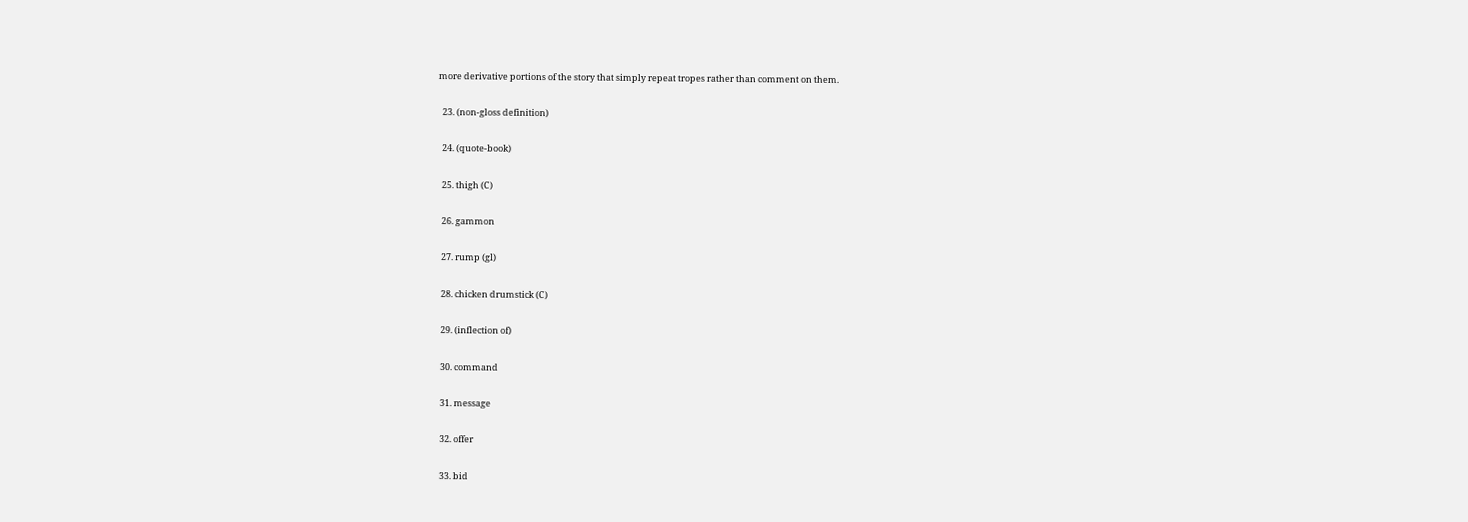more derivative portions of the story that simply repeat tropes rather than comment on them.

  23. (non-gloss definition)

  24. (quote-book)

  25. thigh (C)

  26. gammon

  27. rump (gl)

  28. chicken drumstick (C)

  29. (inflection of)

  30. command

  31. message

  32. offer

  33. bid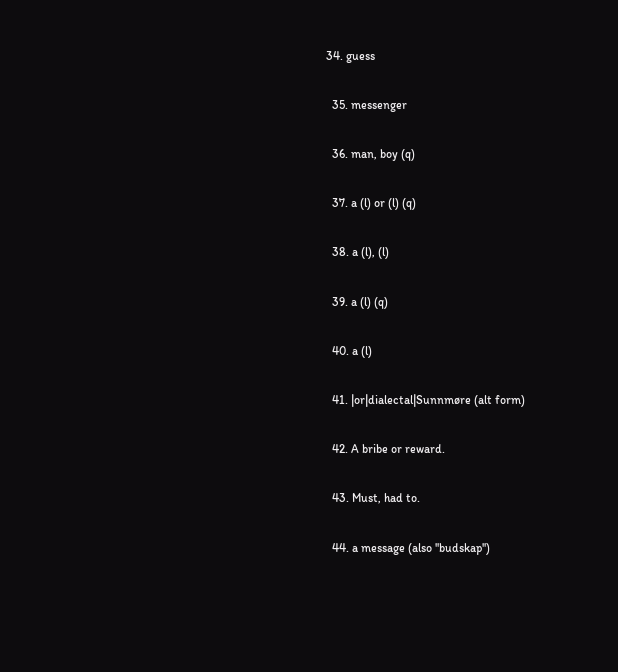34. guess

  35. messenger

  36. man, boy (q)

  37. a (l) or (l) (q)

  38. a (l), (l)

  39. a (l) (q)

  40. a (l)

  41. |or|dialectal|Sunnmøre (alt form)

  42. A bribe or reward.

  43. Must, had to.

  44. a message (also ''budskap'')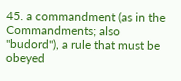45. a commandment (as in the Commandments; also ''budord''), a rule that must be obeyed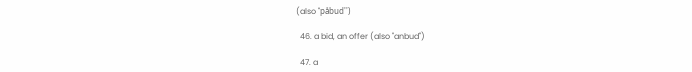(also ''påbud'')

  46. a bid, an offer (also ''anbud'')

  47. a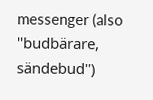messenger (also ''budbärare, sändebud'')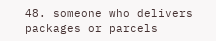48. someone who delivers packages or parcels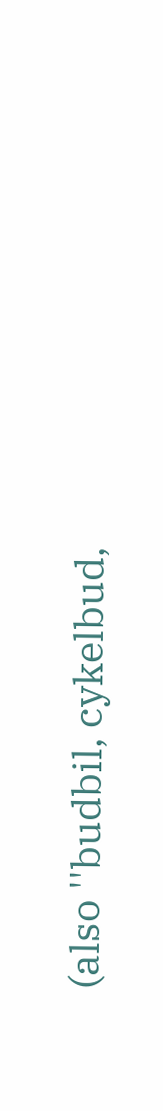(also ''budbil, cykelbud,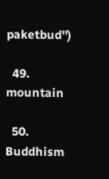paketbud'')

  49. mountain

  50. Buddhism